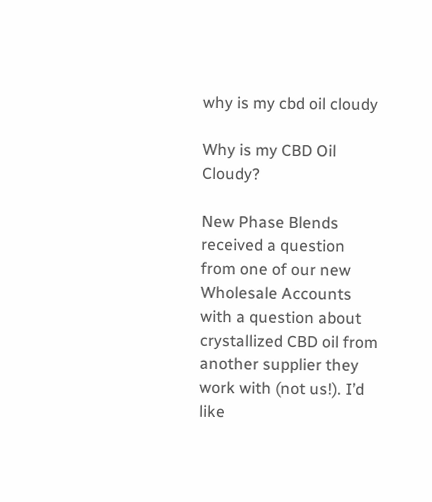why is my cbd oil cloudy

Why is my CBD Oil Cloudy?

New Phase Blends received a question from one of our new Wholesale Accounts with a question about crystallized CBD oil from another supplier they work with (not us!). I’d like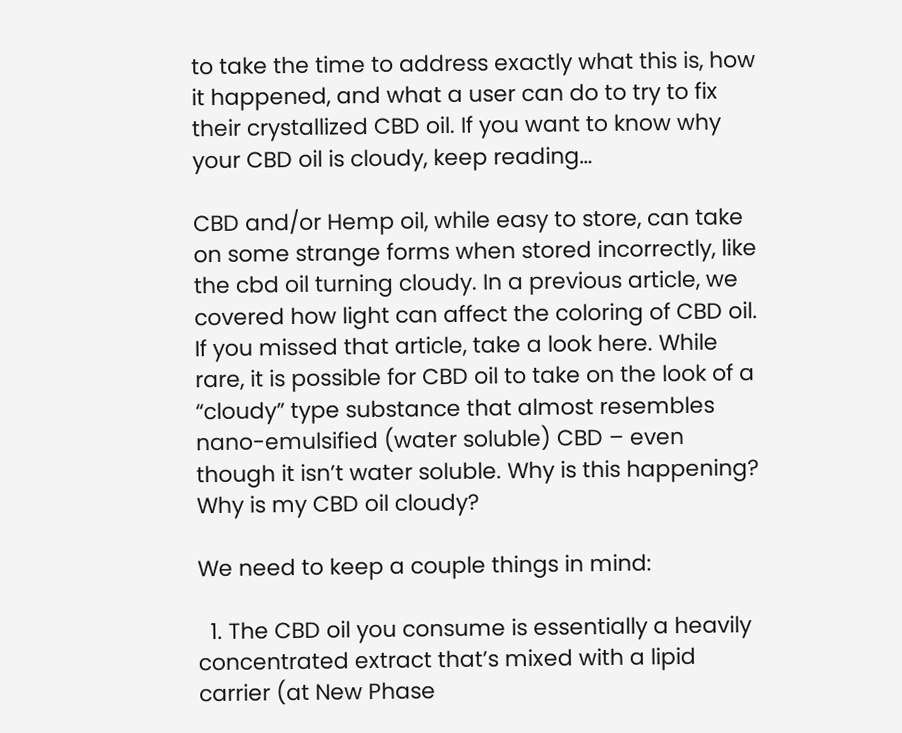to take the time to address exactly what this is, how it happened, and what a user can do to try to fix their crystallized CBD oil. If you want to know why your CBD oil is cloudy, keep reading…

CBD and/or Hemp oil, while easy to store, can take on some strange forms when stored incorrectly, like the cbd oil turning cloudy. In a previous article, we covered how light can affect the coloring of CBD oil. If you missed that article, take a look here. While rare, it is possible for CBD oil to take on the look of a “cloudy” type substance that almost resembles nano-emulsified (water soluble) CBD – even though it isn’t water soluble. Why is this happening? Why is my CBD oil cloudy?

We need to keep a couple things in mind:

  1. The CBD oil you consume is essentially a heavily concentrated extract that’s mixed with a lipid carrier (at New Phase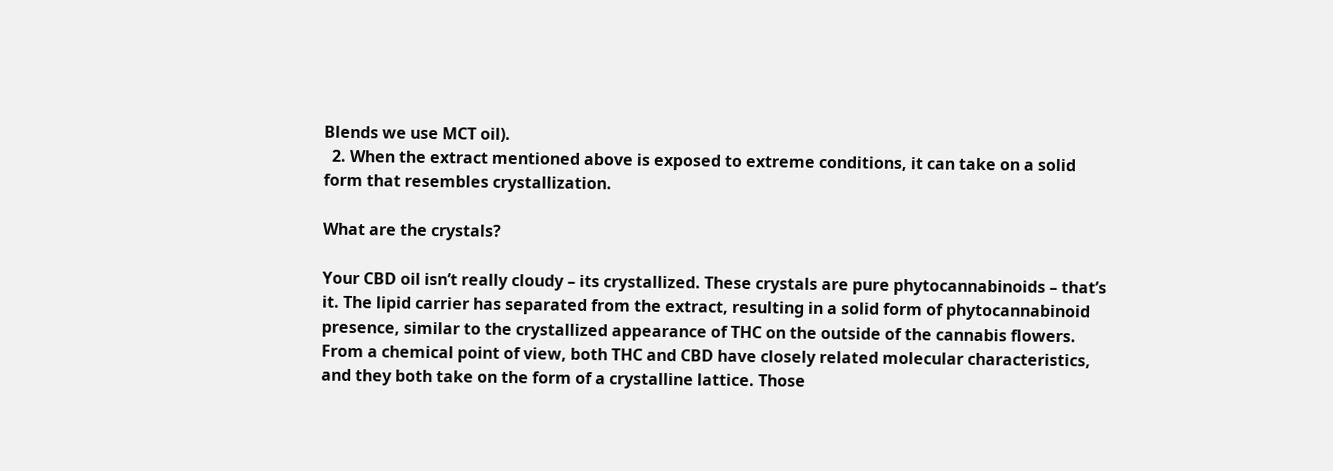Blends we use MCT oil).
  2. When the extract mentioned above is exposed to extreme conditions, it can take on a solid form that resembles crystallization.

What are the crystals?

Your CBD oil isn’t really cloudy – its crystallized. These crystals are pure phytocannabinoids – that’s it. The lipid carrier has separated from the extract, resulting in a solid form of phytocannabinoid presence, similar to the crystallized appearance of THC on the outside of the cannabis flowers. From a chemical point of view, both THC and CBD have closely related molecular characteristics, and they both take on the form of a crystalline lattice. Those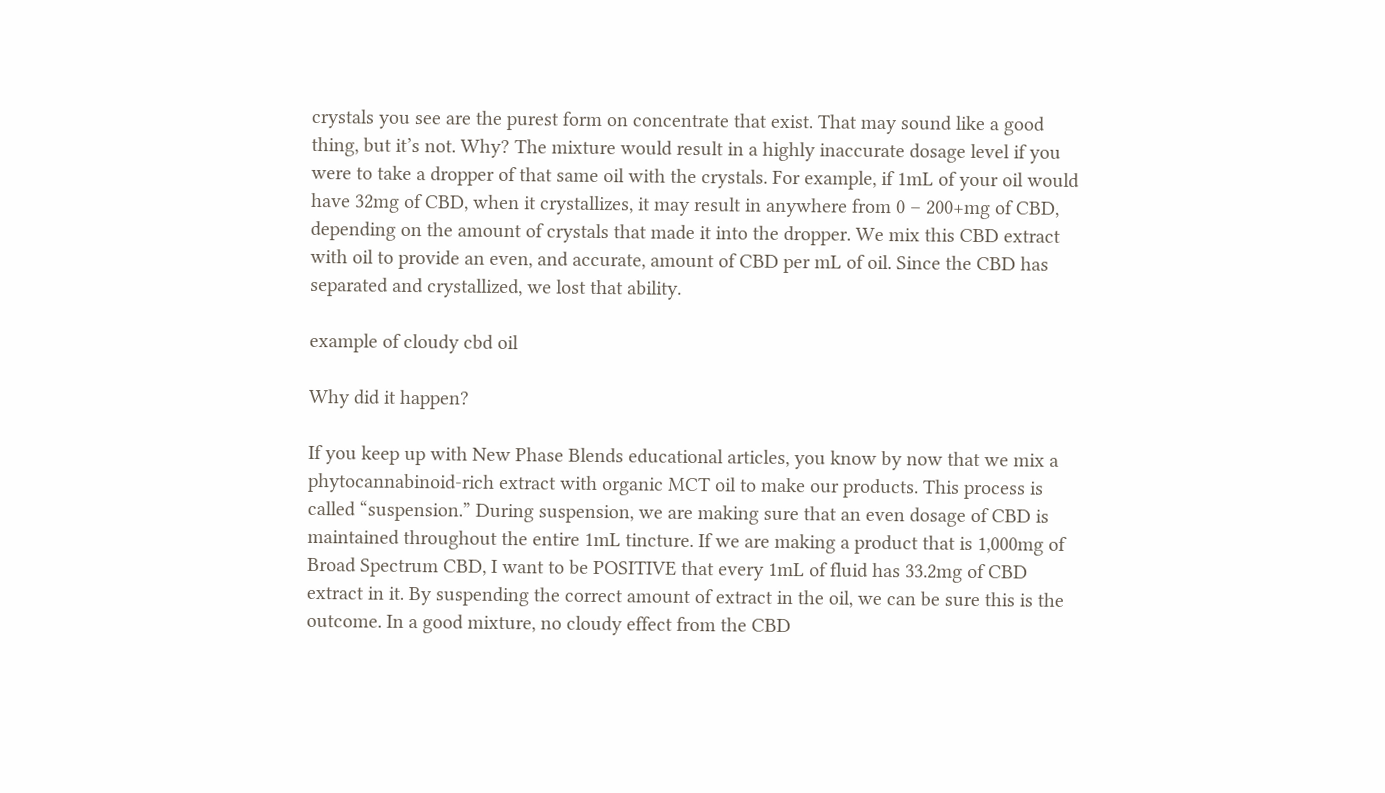crystals you see are the purest form on concentrate that exist. That may sound like a good thing, but it’s not. Why? The mixture would result in a highly inaccurate dosage level if you were to take a dropper of that same oil with the crystals. For example, if 1mL of your oil would have 32mg of CBD, when it crystallizes, it may result in anywhere from 0 – 200+mg of CBD, depending on the amount of crystals that made it into the dropper. We mix this CBD extract with oil to provide an even, and accurate, amount of CBD per mL of oil. Since the CBD has separated and crystallized, we lost that ability.

example of cloudy cbd oil

Why did it happen?

If you keep up with New Phase Blends educational articles, you know by now that we mix a phytocannabinoid-rich extract with organic MCT oil to make our products. This process is called “suspension.” During suspension, we are making sure that an even dosage of CBD is maintained throughout the entire 1mL tincture. If we are making a product that is 1,000mg of Broad Spectrum CBD, I want to be POSITIVE that every 1mL of fluid has 33.2mg of CBD extract in it. By suspending the correct amount of extract in the oil, we can be sure this is the outcome. In a good mixture, no cloudy effect from the CBD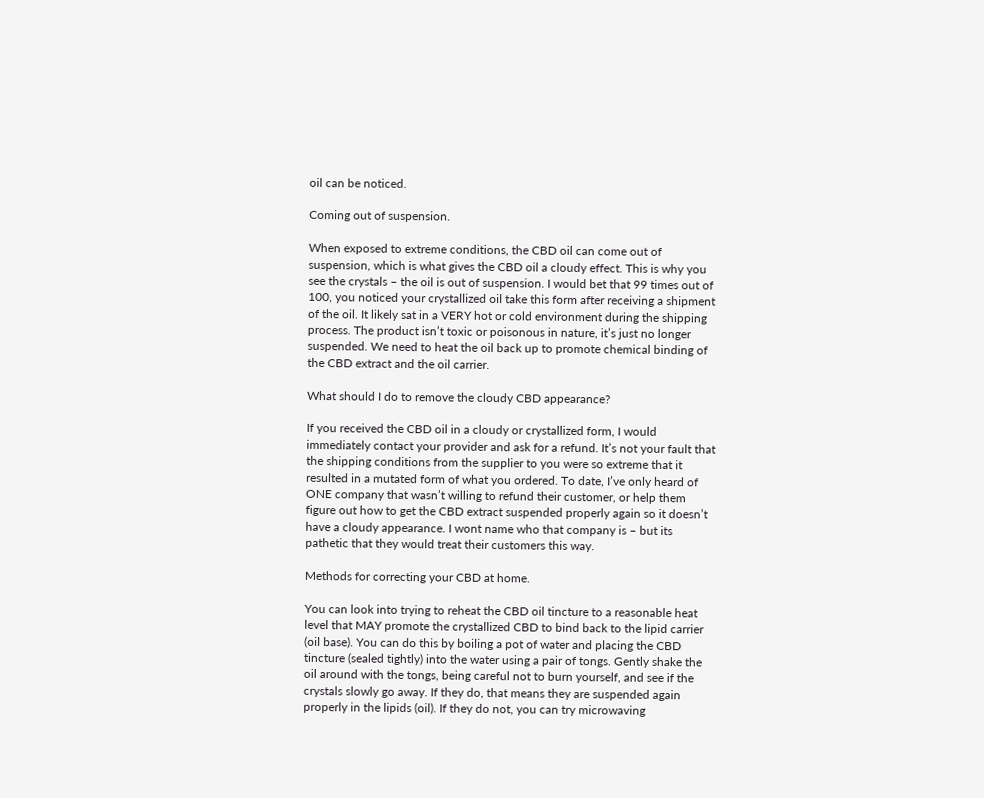oil can be noticed.

Coming out of suspension.

When exposed to extreme conditions, the CBD oil can come out of suspension, which is what gives the CBD oil a cloudy effect. This is why you see the crystals – the oil is out of suspension. I would bet that 99 times out of 100, you noticed your crystallized oil take this form after receiving a shipment of the oil. It likely sat in a VERY hot or cold environment during the shipping process. The product isn’t toxic or poisonous in nature, it’s just no longer suspended. We need to heat the oil back up to promote chemical binding of the CBD extract and the oil carrier.

What should I do to remove the cloudy CBD appearance?

If you received the CBD oil in a cloudy or crystallized form, I would immediately contact your provider and ask for a refund. It’s not your fault that the shipping conditions from the supplier to you were so extreme that it resulted in a mutated form of what you ordered. To date, I’ve only heard of ONE company that wasn’t willing to refund their customer, or help them figure out how to get the CBD extract suspended properly again so it doesn’t have a cloudy appearance. I wont name who that company is – but its pathetic that they would treat their customers this way.

Methods for correcting your CBD at home.

You can look into trying to reheat the CBD oil tincture to a reasonable heat level that MAY promote the crystallized CBD to bind back to the lipid carrier (oil base). You can do this by boiling a pot of water and placing the CBD tincture (sealed tightly) into the water using a pair of tongs. Gently shake the oil around with the tongs, being careful not to burn yourself, and see if the crystals slowly go away. If they do, that means they are suspended again properly in the lipids (oil). If they do not, you can try microwaving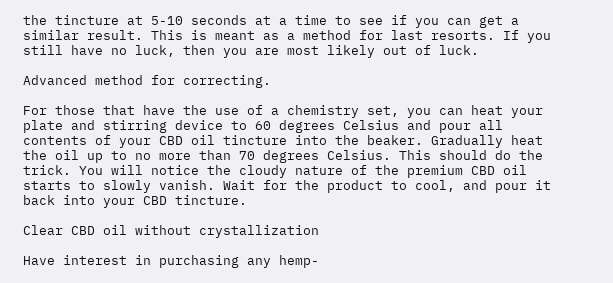the tincture at 5-10 seconds at a time to see if you can get a similar result. This is meant as a method for last resorts. If you still have no luck, then you are most likely out of luck.

Advanced method for correcting.

For those that have the use of a chemistry set, you can heat your plate and stirring device to 60 degrees Celsius and pour all contents of your CBD oil tincture into the beaker. Gradually heat the oil up to no more than 70 degrees Celsius. This should do the trick. You will notice the cloudy nature of the premium CBD oil starts to slowly vanish. Wait for the product to cool, and pour it back into your CBD tincture.

Clear CBD oil without crystallization

Have interest in purchasing any hemp-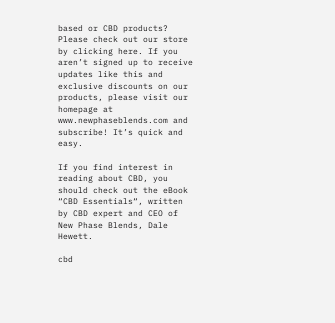based or CBD products? Please check out our store by clicking here. If you aren’t signed up to receive updates like this and exclusive discounts on our products, please visit our homepage at www.newphaseblends.com and subscribe! It’s quick and easy.

If you find interest in reading about CBD, you should check out the eBook “CBD Essentials“, written by CBD expert and CEO of New Phase Blends, Dale Hewett.

cbd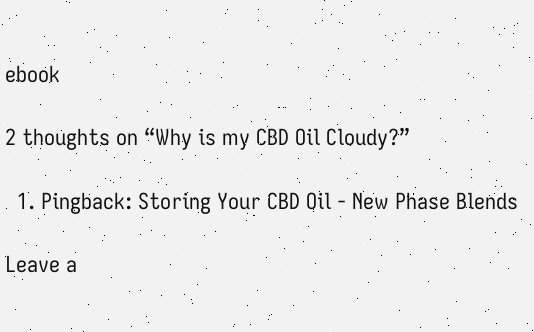ebook

2 thoughts on “Why is my CBD Oil Cloudy?”

  1. Pingback: Storing Your CBD Oil - New Phase Blends

Leave a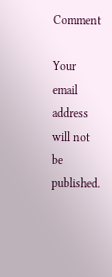Comment

Your email address will not be published.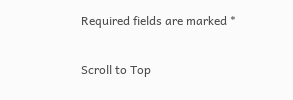Required fields are marked *

Scroll to Top